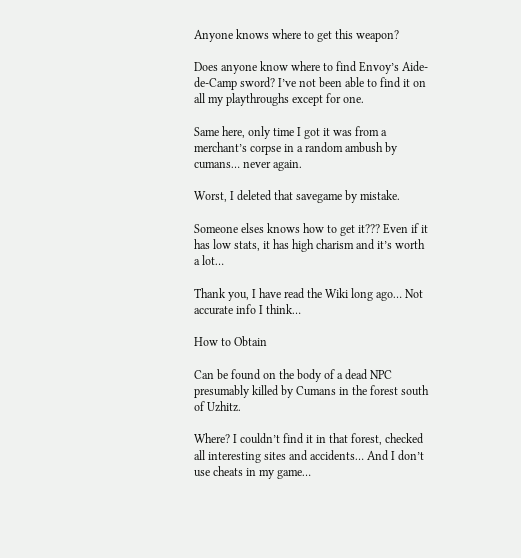Anyone knows where to get this weapon?

Does anyone know where to find Envoy’s Aide-de-Camp sword? I’ve not been able to find it on all my playthroughs except for one.

Same here, only time I got it was from a merchant’s corpse in a random ambush by cumans… never again.

Worst, I deleted that savegame by mistake.

Someone elses knows how to get it??? Even if it has low stats, it has high charism and it’s worth a lot…

Thank you, I have read the Wiki long ago… Not accurate info I think…

How to Obtain

Can be found on the body of a dead NPC presumably killed by Cumans in the forest south of Uzhitz.

Where? I couldn’t find it in that forest, checked all interesting sites and accidents… And I don’t use cheats in my game…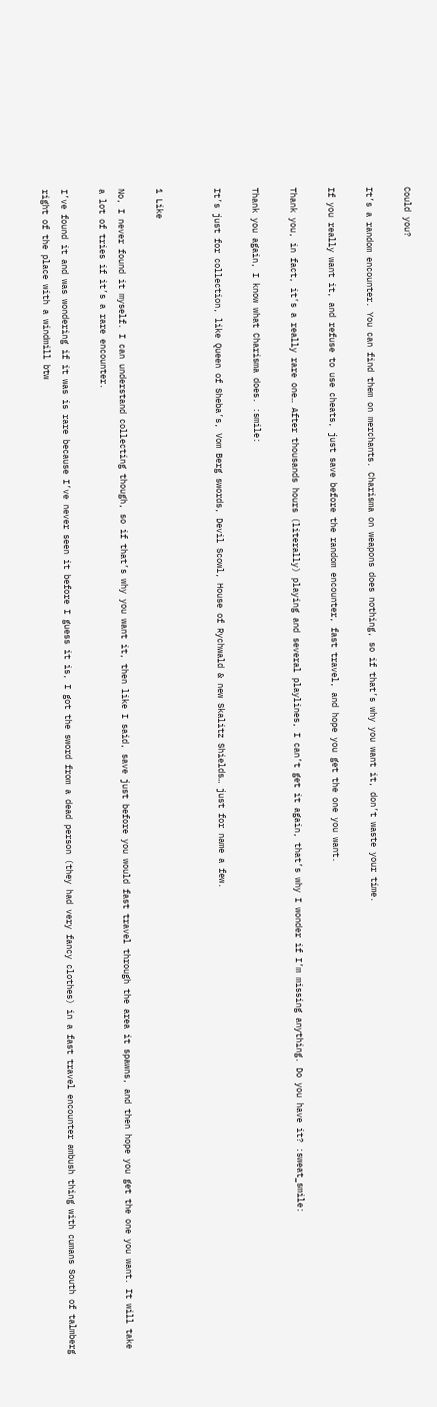Could you?

It’s a random encounter. You can find them on merchants. Charisma on weapons does nothing, so if that’s why you want it, don’t waste your time.

If you really want it, and refuse to use cheats, just save before the random encounter, fast travel, and hope you get the one you want.

Thank you, in fact, it’s a really rare one… After thousands hours (literally) playing and several playlines, I can’t get it again, that’s why I wonder if I’m missing anything. Do you have it? :sweat_smile:

Thank you again, I know what Charisma does. :smile:

It’s just for collection, like Queen of Sheba’s, Vom Berg swords, Devil Scowl, House of Rychwald & new Skalitz Shields… just for name a few.


1 Like

No, I never found it myself. I can understand collecting though, so if that’s why you want it, then like I said, save just before you would fast travel through the area it spawns, and then hope you get the one you want. It will take a lot of tries if it’s a rare encounter.

I’ve found it and was wondering if it was is rare because I’ve never seen it before I guess it is, I got the sword from a dead person (they had very fancy clothes) in a fast travel encounter ambush thing with cumans South of talmberg right of the place with a windmill btw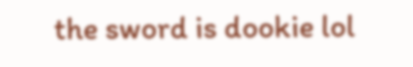the sword is dookie lol